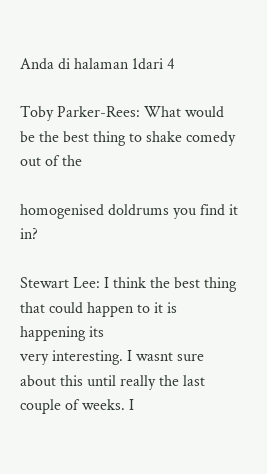Anda di halaman 1dari 4

Toby Parker-Rees: What would be the best thing to shake comedy out of the

homogenised doldrums you find it in?

Stewart Lee: I think the best thing that could happen to it is happening its
very interesting. I wasnt sure about this until really the last couple of weeks. I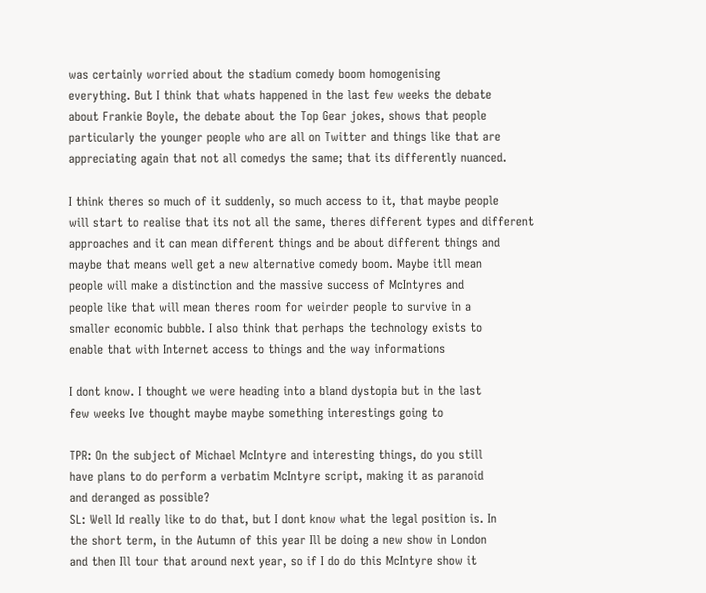was certainly worried about the stadium comedy boom homogenising
everything. But I think that whats happened in the last few weeks the debate
about Frankie Boyle, the debate about the Top Gear jokes, shows that people
particularly the younger people who are all on Twitter and things like that are
appreciating again that not all comedys the same; that its differently nuanced.

I think theres so much of it suddenly, so much access to it, that maybe people
will start to realise that its not all the same, theres different types and different
approaches and it can mean different things and be about different things and
maybe that means well get a new alternative comedy boom. Maybe itll mean
people will make a distinction and the massive success of McIntyres and
people like that will mean theres room for weirder people to survive in a
smaller economic bubble. I also think that perhaps the technology exists to
enable that with Internet access to things and the way informations

I dont know. I thought we were heading into a bland dystopia but in the last
few weeks Ive thought maybe maybe something interestings going to

TPR: On the subject of Michael McIntyre and interesting things, do you still
have plans to do perform a verbatim McIntyre script, making it as paranoid
and deranged as possible?
SL: Well Id really like to do that, but I dont know what the legal position is. In
the short term, in the Autumn of this year Ill be doing a new show in London
and then Ill tour that around next year, so if I do do this McIntyre show it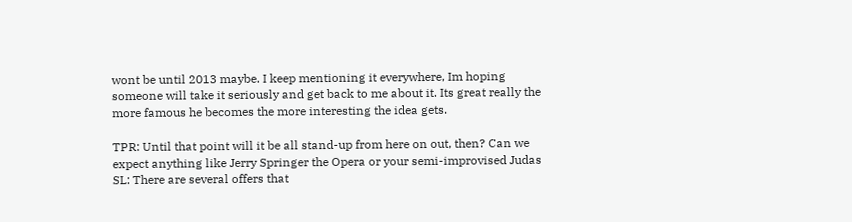wont be until 2013 maybe. I keep mentioning it everywhere, Im hoping
someone will take it seriously and get back to me about it. Its great really the
more famous he becomes the more interesting the idea gets.

TPR: Until that point will it be all stand-up from here on out, then? Can we
expect anything like Jerry Springer the Opera or your semi-improvised Judas
SL: There are several offers that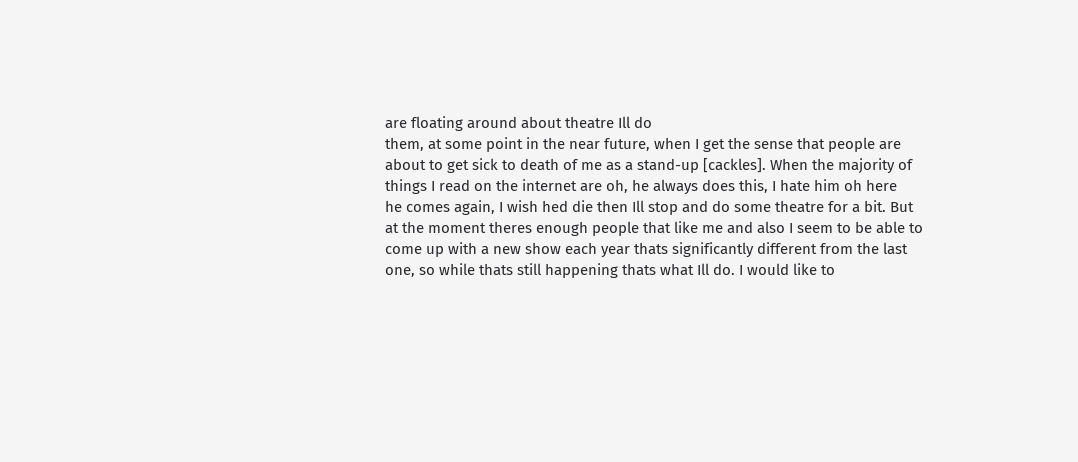are floating around about theatre Ill do
them, at some point in the near future, when I get the sense that people are
about to get sick to death of me as a stand-up [cackles]. When the majority of
things I read on the internet are oh, he always does this, I hate him oh here
he comes again, I wish hed die then Ill stop and do some theatre for a bit. But
at the moment theres enough people that like me and also I seem to be able to
come up with a new show each year thats significantly different from the last
one, so while thats still happening thats what Ill do. I would like to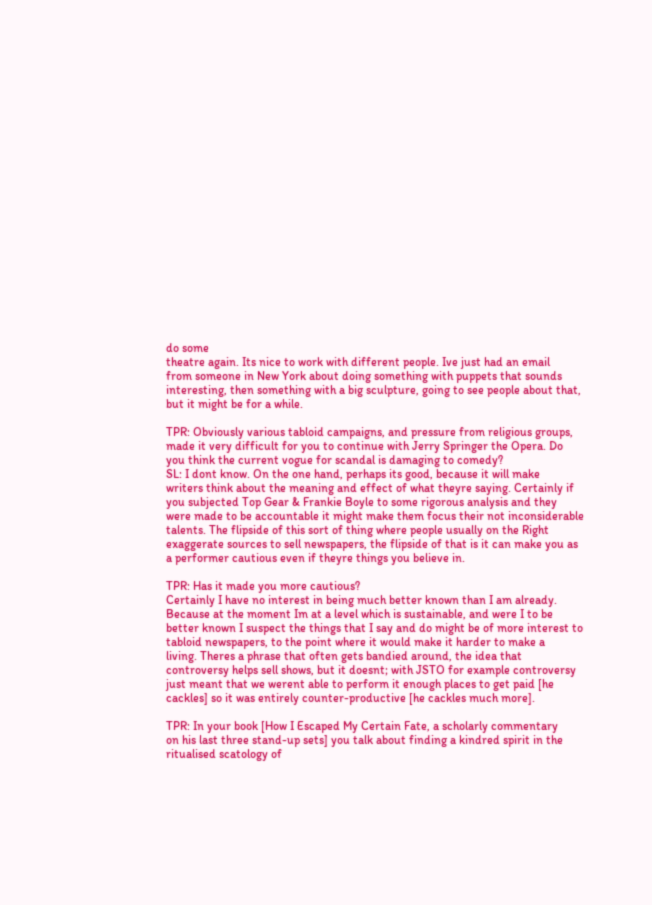do some
theatre again. Its nice to work with different people. Ive just had an email
from someone in New York about doing something with puppets that sounds
interesting, then something with a big sculpture, going to see people about that,
but it might be for a while.

TPR: Obviously various tabloid campaigns, and pressure from religious groups,
made it very difficult for you to continue with Jerry Springer the Opera. Do
you think the current vogue for scandal is damaging to comedy?
SL: I dont know. On the one hand, perhaps its good, because it will make
writers think about the meaning and effect of what theyre saying. Certainly if
you subjected Top Gear & Frankie Boyle to some rigorous analysis and they
were made to be accountable it might make them focus their not inconsiderable
talents. The flipside of this sort of thing where people usually on the Right
exaggerate sources to sell newspapers, the flipside of that is it can make you as
a performer cautious even if theyre things you believe in.

TPR: Has it made you more cautious?
Certainly I have no interest in being much better known than I am already.
Because at the moment Im at a level which is sustainable, and were I to be
better known I suspect the things that I say and do might be of more interest to
tabloid newspapers, to the point where it would make it harder to make a
living. Theres a phrase that often gets bandied around, the idea that
controversy helps sell shows, but it doesnt; with JSTO for example controversy
just meant that we werent able to perform it enough places to get paid [he
cackles] so it was entirely counter-productive [he cackles much more].

TPR: In your book [How I Escaped My Certain Fate, a scholarly commentary
on his last three stand-up sets] you talk about finding a kindred spirit in the
ritualised scatology of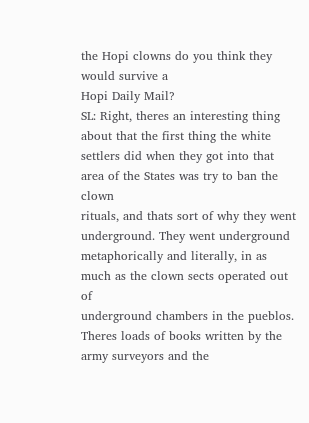the Hopi clowns do you think they would survive a
Hopi Daily Mail?
SL: Right, theres an interesting thing about that the first thing the white
settlers did when they got into that area of the States was try to ban the clown
rituals, and thats sort of why they went underground. They went underground
metaphorically and literally, in as much as the clown sects operated out of
underground chambers in the pueblos. Theres loads of books written by the
army surveyors and the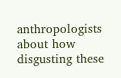anthropologists about how disgusting these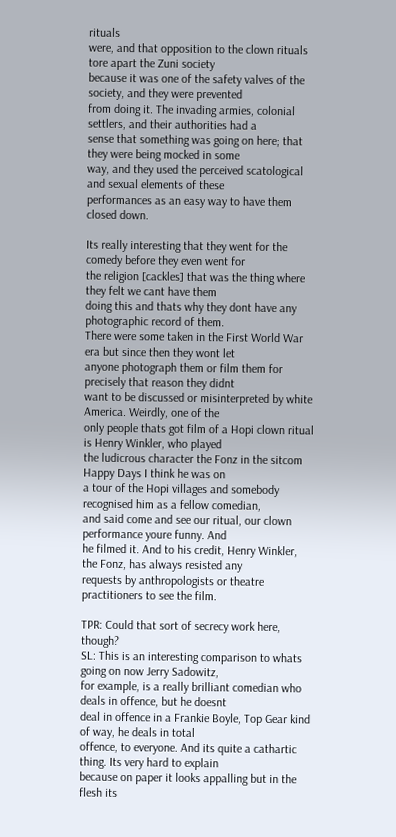rituals
were, and that opposition to the clown rituals tore apart the Zuni society
because it was one of the safety valves of the society, and they were prevented
from doing it. The invading armies, colonial settlers, and their authorities had a
sense that something was going on here; that they were being mocked in some
way, and they used the perceived scatological and sexual elements of these
performances as an easy way to have them closed down.

Its really interesting that they went for the comedy before they even went for
the religion [cackles] that was the thing where they felt we cant have them
doing this and thats why they dont have any photographic record of them.
There were some taken in the First World War era but since then they wont let
anyone photograph them or film them for precisely that reason they didnt
want to be discussed or misinterpreted by white America. Weirdly, one of the
only people thats got film of a Hopi clown ritual is Henry Winkler, who played
the ludicrous character the Fonz in the sitcom Happy Days I think he was on
a tour of the Hopi villages and somebody recognised him as a fellow comedian,
and said come and see our ritual, our clown performance youre funny. And
he filmed it. And to his credit, Henry Winkler, the Fonz, has always resisted any
requests by anthropologists or theatre practitioners to see the film.

TPR: Could that sort of secrecy work here, though?
SL: This is an interesting comparison to whats going on now Jerry Sadowitz,
for example, is a really brilliant comedian who deals in offence, but he doesnt
deal in offence in a Frankie Boyle, Top Gear kind of way, he deals in total
offence, to everyone. And its quite a cathartic thing. Its very hard to explain
because on paper it looks appalling but in the flesh its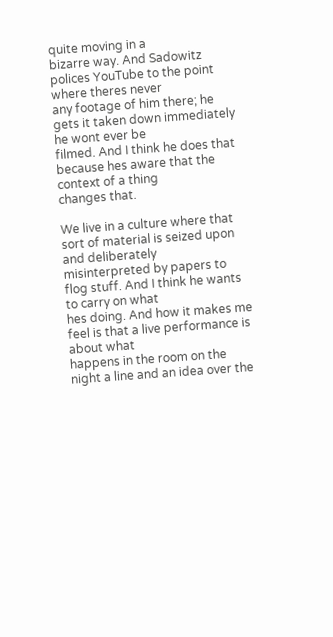quite moving in a
bizarre way. And Sadowitz polices YouTube to the point where theres never
any footage of him there; he gets it taken down immediately he wont ever be
filmed. And I think he does that because hes aware that the context of a thing
changes that.

We live in a culture where that sort of material is seized upon and deliberately
misinterpreted by papers to flog stuff. And I think he wants to carry on what
hes doing. And how it makes me feel is that a live performance is about what
happens in the room on the night a line and an idea over the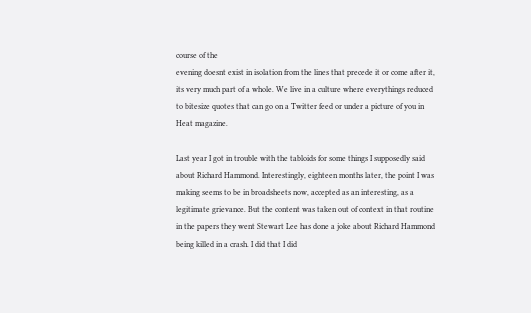course of the
evening doesnt exist in isolation from the lines that precede it or come after it,
its very much part of a whole. We live in a culture where everythings reduced
to bitesize quotes that can go on a Twitter feed or under a picture of you in
Heat magazine.

Last year I got in trouble with the tabloids for some things I supposedly said
about Richard Hammond. Interestingly, eighteen months later, the point I was
making seems to be in broadsheets now, accepted as an interesting, as a
legitimate grievance. But the content was taken out of context in that routine
in the papers they went Stewart Lee has done a joke about Richard Hammond
being killed in a crash. I did that I did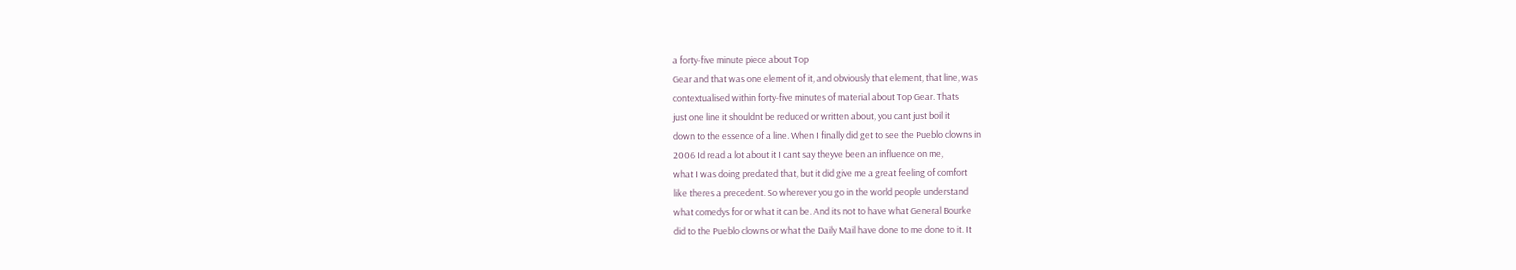a forty-five minute piece about Top
Gear and that was one element of it, and obviously that element, that line, was
contextualised within forty-five minutes of material about Top Gear. Thats
just one line it shouldnt be reduced or written about, you cant just boil it
down to the essence of a line. When I finally did get to see the Pueblo clowns in
2006 Id read a lot about it I cant say theyve been an influence on me,
what I was doing predated that, but it did give me a great feeling of comfort
like theres a precedent. So wherever you go in the world people understand
what comedys for or what it can be. And its not to have what General Bourke
did to the Pueblo clowns or what the Daily Mail have done to me done to it. It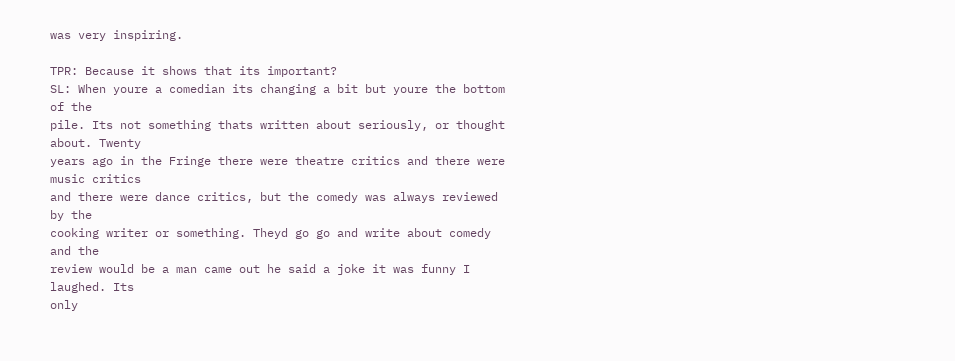was very inspiring.

TPR: Because it shows that its important?
SL: When youre a comedian its changing a bit but youre the bottom of the
pile. Its not something thats written about seriously, or thought about. Twenty
years ago in the Fringe there were theatre critics and there were music critics
and there were dance critics, but the comedy was always reviewed by the
cooking writer or something. Theyd go go and write about comedy and the
review would be a man came out he said a joke it was funny I laughed. Its
only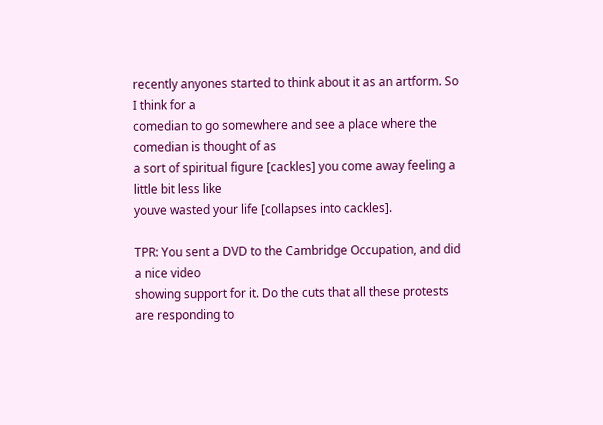recently anyones started to think about it as an artform. So I think for a
comedian to go somewhere and see a place where the comedian is thought of as
a sort of spiritual figure [cackles] you come away feeling a little bit less like
youve wasted your life [collapses into cackles].

TPR: You sent a DVD to the Cambridge Occupation, and did a nice video
showing support for it. Do the cuts that all these protests are responding to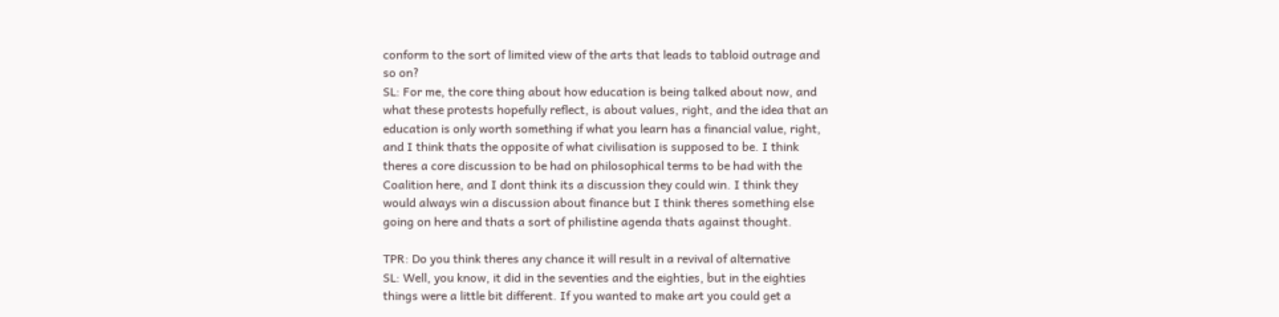conform to the sort of limited view of the arts that leads to tabloid outrage and
so on?
SL: For me, the core thing about how education is being talked about now, and
what these protests hopefully reflect, is about values, right, and the idea that an
education is only worth something if what you learn has a financial value, right,
and I think thats the opposite of what civilisation is supposed to be. I think
theres a core discussion to be had on philosophical terms to be had with the
Coalition here, and I dont think its a discussion they could win. I think they
would always win a discussion about finance but I think theres something else
going on here and thats a sort of philistine agenda thats against thought.

TPR: Do you think theres any chance it will result in a revival of alternative
SL: Well, you know, it did in the seventies and the eighties, but in the eighties
things were a little bit different. If you wanted to make art you could get a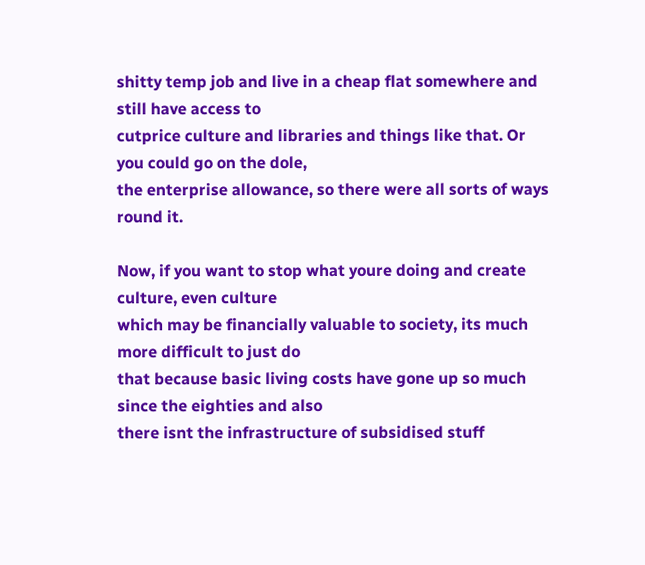shitty temp job and live in a cheap flat somewhere and still have access to
cutprice culture and libraries and things like that. Or you could go on the dole,
the enterprise allowance, so there were all sorts of ways round it.

Now, if you want to stop what youre doing and create culture, even culture
which may be financially valuable to society, its much more difficult to just do
that because basic living costs have gone up so much since the eighties and also
there isnt the infrastructure of subsidised stuff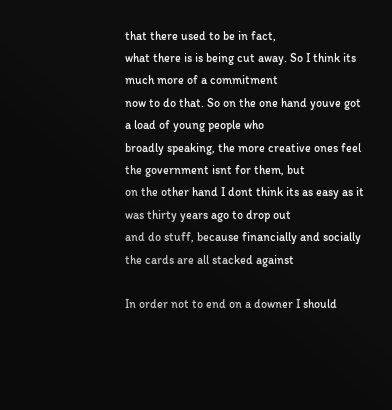that there used to be in fact,
what there is is being cut away. So I think its much more of a commitment
now to do that. So on the one hand youve got a load of young people who
broadly speaking, the more creative ones feel the government isnt for them, but
on the other hand I dont think its as easy as it was thirty years ago to drop out
and do stuff, because financially and socially the cards are all stacked against

In order not to end on a downer I should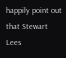happily point out that Stewart Lees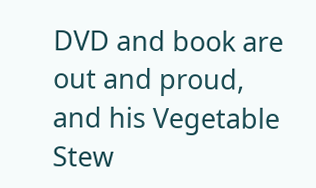DVD and book are out and proud, and his Vegetable Stew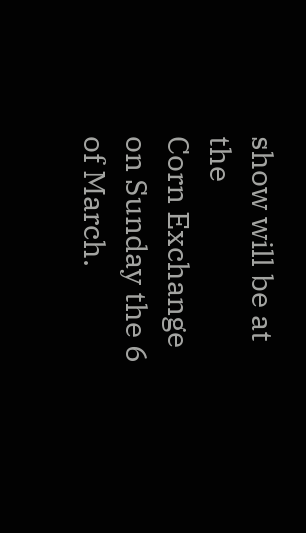show will be at the
Corn Exchange on Sunday the 6
of March.